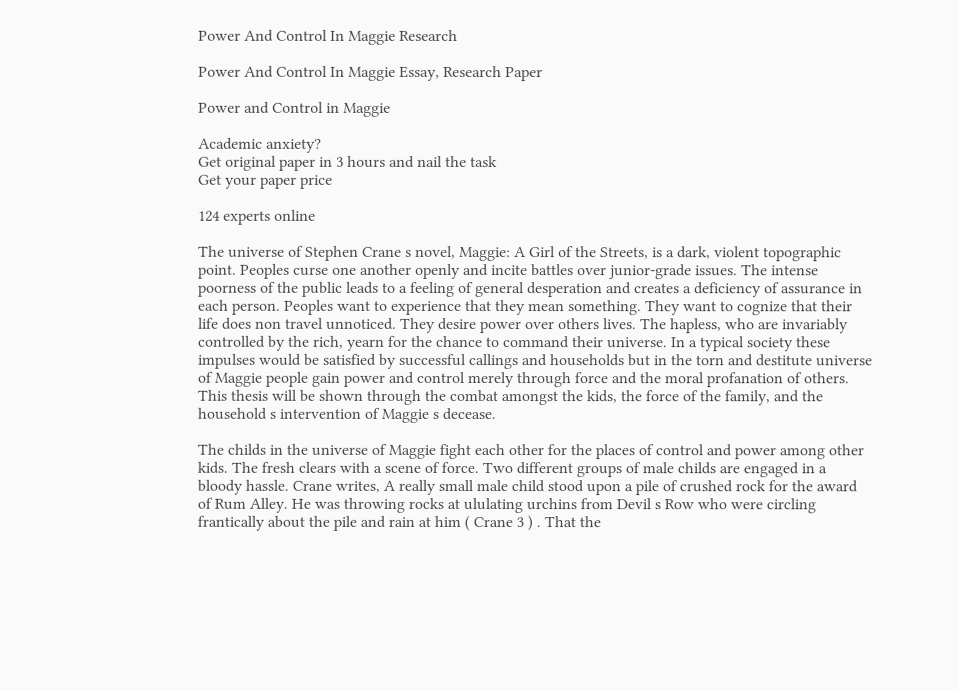Power And Control In Maggie Research

Power And Control In Maggie Essay, Research Paper

Power and Control in Maggie

Academic anxiety?
Get original paper in 3 hours and nail the task
Get your paper price

124 experts online

The universe of Stephen Crane s novel, Maggie: A Girl of the Streets, is a dark, violent topographic point. Peoples curse one another openly and incite battles over junior-grade issues. The intense poorness of the public leads to a feeling of general desperation and creates a deficiency of assurance in each person. Peoples want to experience that they mean something. They want to cognize that their life does non travel unnoticed. They desire power over others lives. The hapless, who are invariably controlled by the rich, yearn for the chance to command their universe. In a typical society these impulses would be satisfied by successful callings and households but in the torn and destitute universe of Maggie people gain power and control merely through force and the moral profanation of others. This thesis will be shown through the combat amongst the kids, the force of the family, and the household s intervention of Maggie s decease.

The childs in the universe of Maggie fight each other for the places of control and power among other kids. The fresh clears with a scene of force. Two different groups of male childs are engaged in a bloody hassle. Crane writes, A really small male child stood upon a pile of crushed rock for the award of Rum Alley. He was throwing rocks at ululating urchins from Devil s Row who were circling frantically about the pile and rain at him ( Crane 3 ) . That the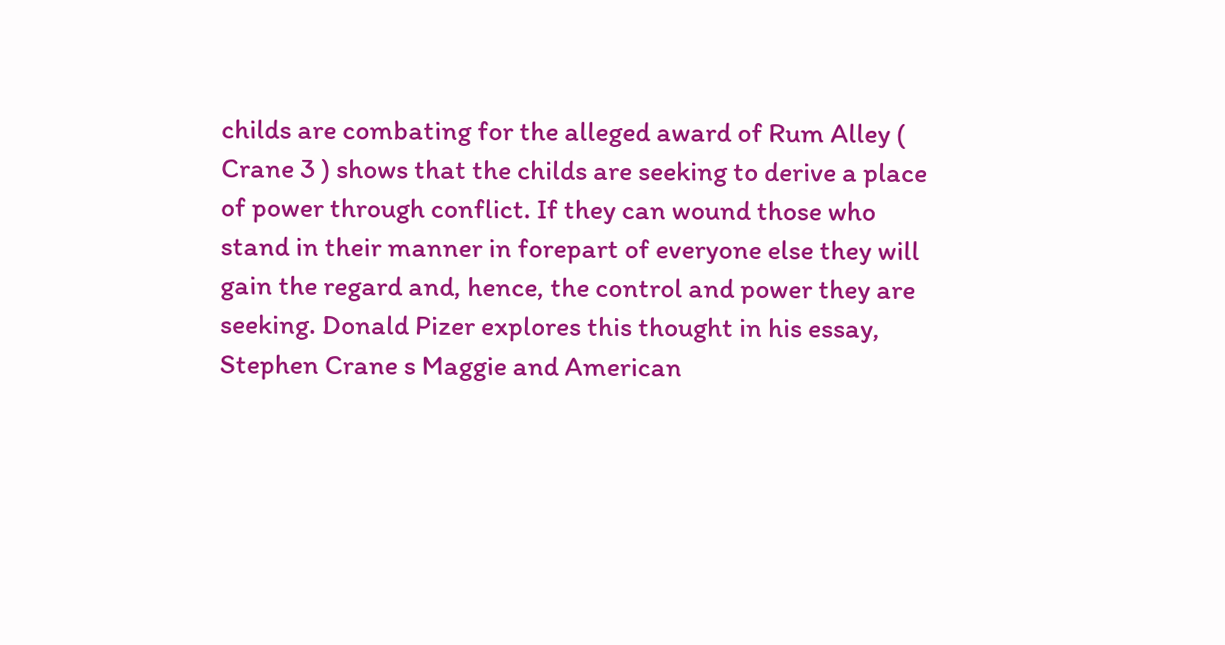childs are combating for the alleged award of Rum Alley ( Crane 3 ) shows that the childs are seeking to derive a place of power through conflict. If they can wound those who stand in their manner in forepart of everyone else they will gain the regard and, hence, the control and power they are seeking. Donald Pizer explores this thought in his essay, Stephen Crane s Maggie and American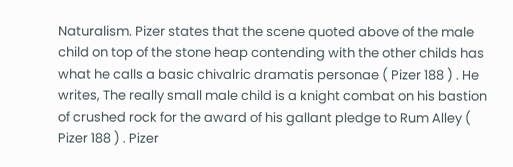Naturalism. Pizer states that the scene quoted above of the male child on top of the stone heap contending with the other childs has what he calls a basic chivalric dramatis personae ( Pizer 188 ) . He writes, The really small male child is a knight combat on his bastion of crushed rock for the award of his gallant pledge to Rum Alley ( Pizer 188 ) . Pizer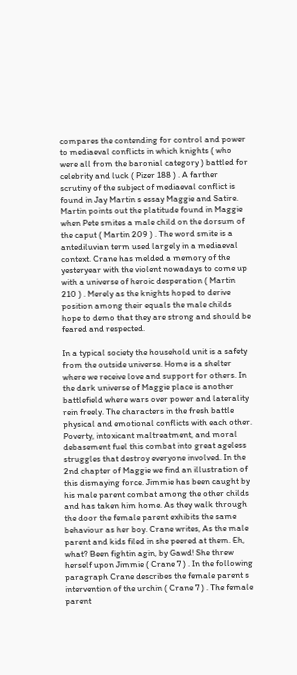compares the contending for control and power to mediaeval conflicts in which knights ( who were all from the baronial category ) battled for celebrity and luck ( Pizer 188 ) . A farther scrutiny of the subject of mediaeval conflict is found in Jay Martin s essay Maggie and Satire. Martin points out the platitude found in Maggie when Pete smites a male child on the dorsum of the caput ( Martin 209 ) . The word smite is a antediluvian term used largely in a mediaeval context. Crane has melded a memory of the yesteryear with the violent nowadays to come up with a universe of heroic desperation ( Martin 210 ) . Merely as the knights hoped to derive position among their equals the male childs hope to demo that they are strong and should be feared and respected.

In a typical society the household unit is a safety from the outside universe. Home is a shelter where we receive love and support for others. In the dark universe of Maggie place is another battlefield where wars over power and laterality rein freely. The characters in the fresh battle physical and emotional conflicts with each other. Poverty, intoxicant maltreatment, and moral debasement fuel this combat into great ageless struggles that destroy everyone involved. In the 2nd chapter of Maggie we find an illustration of this dismaying force. Jimmie has been caught by his male parent combat among the other childs and has taken him home. As they walk through the door the female parent exhibits the same behaviour as her boy. Crane writes, As the male parent and kids filed in she peered at them. Eh, what? Been fightin agin, by Gawd! She threw herself upon Jimmie ( Crane 7 ) . In the following paragraph Crane describes the female parent s intervention of the urchin ( Crane 7 ) . The female parent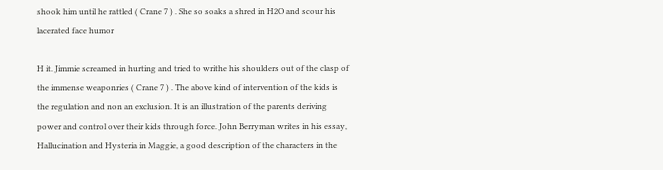shook him until he rattled ( Crane 7 ) . She so soaks a shred in H2O and scour his lacerated face humor

H it. Jimmie screamed in hurting and tried to writhe his shoulders out of the clasp of the immense weaponries ( Crane 7 ) . The above kind of intervention of the kids is the regulation and non an exclusion. It is an illustration of the parents deriving power and control over their kids through force. John Berryman writes in his essay, Hallucination and Hysteria in Maggie, a good description of the characters in the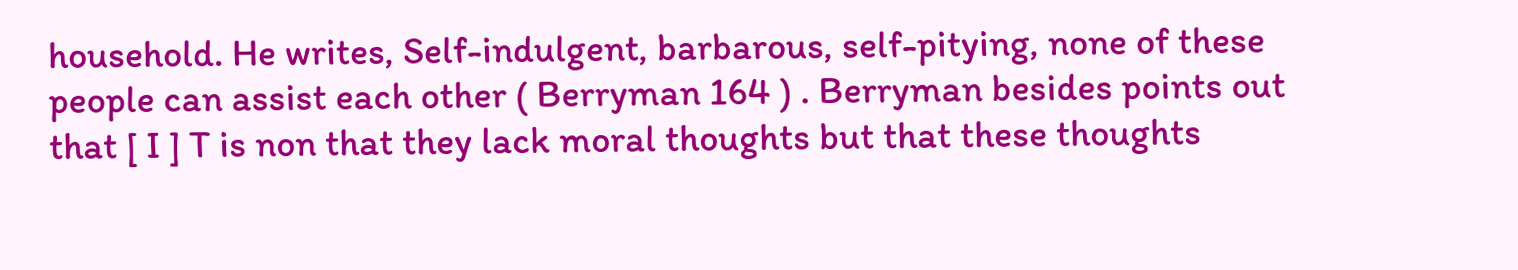household. He writes, Self-indulgent, barbarous, self-pitying, none of these people can assist each other ( Berryman 164 ) . Berryman besides points out that [ I ] T is non that they lack moral thoughts but that these thoughts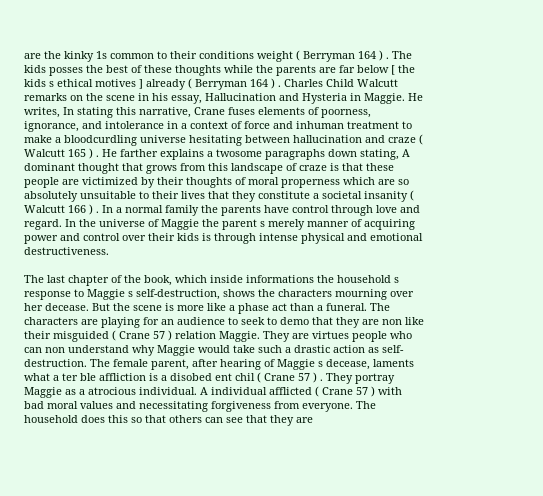are the kinky 1s common to their conditions weight ( Berryman 164 ) . The kids posses the best of these thoughts while the parents are far below [ the kids s ethical motives ] already ( Berryman 164 ) . Charles Child Walcutt remarks on the scene in his essay, Hallucination and Hysteria in Maggie. He writes, In stating this narrative, Crane fuses elements of poorness, ignorance, and intolerance in a context of force and inhuman treatment to make a bloodcurdling universe hesitating between hallucination and craze ( Walcutt 165 ) . He farther explains a twosome paragraphs down stating, A dominant thought that grows from this landscape of craze is that these people are victimized by their thoughts of moral properness which are so absolutely unsuitable to their lives that they constitute a societal insanity ( Walcutt 166 ) . In a normal family the parents have control through love and regard. In the universe of Maggie the parent s merely manner of acquiring power and control over their kids is through intense physical and emotional destructiveness.

The last chapter of the book, which inside informations the household s response to Maggie s self-destruction, shows the characters mourning over her decease. But the scene is more like a phase act than a funeral. The characters are playing for an audience to seek to demo that they are non like their misguided ( Crane 57 ) relation Maggie. They are virtues people who can non understand why Maggie would take such a drastic action as self-destruction. The female parent, after hearing of Maggie s decease, laments what a ter ble affliction is a disobed ent chil ( Crane 57 ) . They portray Maggie as a atrocious individual. A individual afflicted ( Crane 57 ) with bad moral values and necessitating forgiveness from everyone. The household does this so that others can see that they are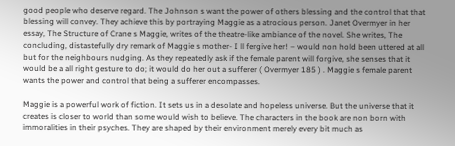good people who deserve regard. The Johnson s want the power of others blessing and the control that that blessing will convey. They achieve this by portraying Maggie as a atrocious person. Janet Overmyer in her essay, The Structure of Crane s Maggie, writes of the theatre-like ambiance of the novel. She writes, The concluding, distastefully dry remark of Maggie s mother- I ll fergive her! – would non hold been uttered at all but for the neighbours nudging. As they repeatedly ask if the female parent will forgive, she senses that it would be a all right gesture to do; it would do her out a sufferer ( Overmyer 185 ) . Maggie s female parent wants the power and control that being a sufferer encompasses.

Maggie is a powerful work of fiction. It sets us in a desolate and hopeless universe. But the universe that it creates is closer to world than some would wish to believe. The characters in the book are non born with immoralities in their psyches. They are shaped by their environment merely every bit much as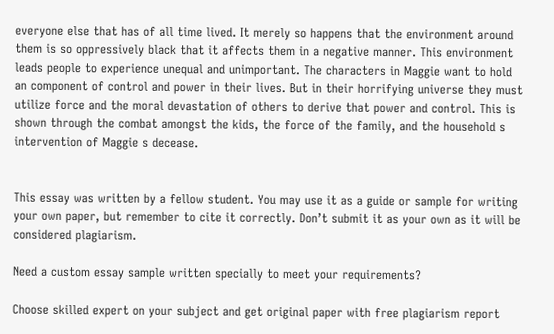everyone else that has of all time lived. It merely so happens that the environment around them is so oppressively black that it affects them in a negative manner. This environment leads people to experience unequal and unimportant. The characters in Maggie want to hold an component of control and power in their lives. But in their horrifying universe they must utilize force and the moral devastation of others to derive that power and control. This is shown through the combat amongst the kids, the force of the family, and the household s intervention of Maggie s decease.


This essay was written by a fellow student. You may use it as a guide or sample for writing your own paper, but remember to cite it correctly. Don’t submit it as your own as it will be considered plagiarism.

Need a custom essay sample written specially to meet your requirements?

Choose skilled expert on your subject and get original paper with free plagiarism report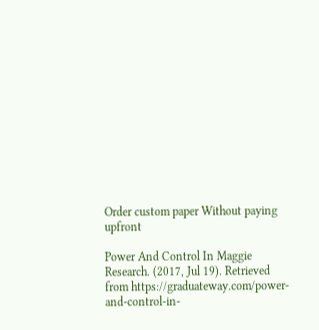Order custom paper Without paying upfront

Power And Control In Maggie Research. (2017, Jul 19). Retrieved from https://graduateway.com/power-and-control-in-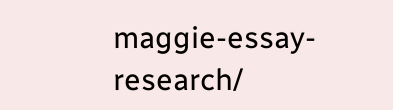maggie-essay-research/